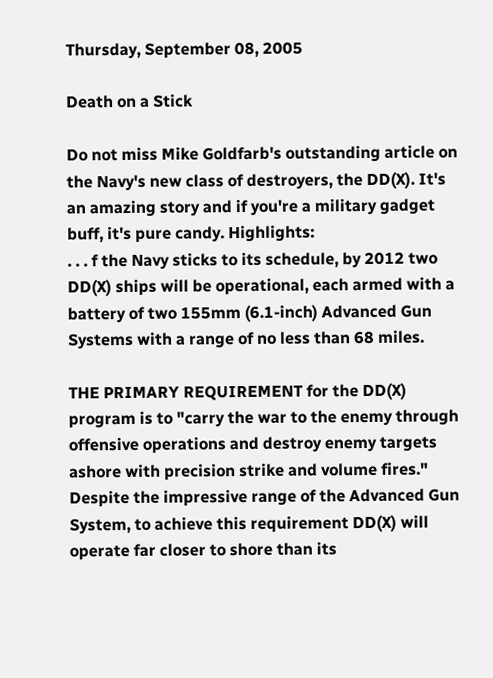Thursday, September 08, 2005

Death on a Stick

Do not miss Mike Goldfarb's outstanding article on the Navy's new class of destroyers, the DD(X). It's an amazing story and if you're a military gadget buff, it's pure candy. Highlights:
. . . f the Navy sticks to its schedule, by 2012 two DD(X) ships will be operational, each armed with a battery of two 155mm (6.1-inch) Advanced Gun Systems with a range of no less than 68 miles.

THE PRIMARY REQUIREMENT for the DD(X) program is to "carry the war to the enemy through offensive operations and destroy enemy targets ashore with precision strike and volume fires." Despite the impressive range of the Advanced Gun System, to achieve this requirement DD(X) will operate far closer to shore than its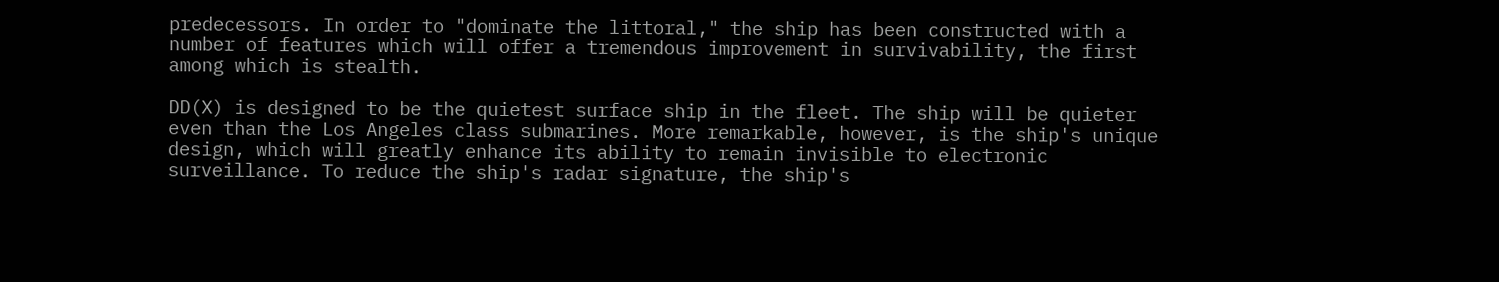predecessors. In order to "dominate the littoral," the ship has been constructed with a number of features which will offer a tremendous improvement in survivability, the first among which is stealth.

DD(X) is designed to be the quietest surface ship in the fleet. The ship will be quieter even than the Los Angeles class submarines. More remarkable, however, is the ship's unique design, which will greatly enhance its ability to remain invisible to electronic surveillance. To reduce the ship's radar signature, the ship's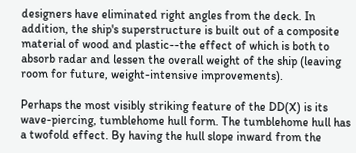designers have eliminated right angles from the deck. In addition, the ship's superstructure is built out of a composite material of wood and plastic--the effect of which is both to absorb radar and lessen the overall weight of the ship (leaving room for future, weight-intensive improvements).

Perhaps the most visibly striking feature of the DD(X) is its wave-piercing, tumblehome hull form. The tumblehome hull has a twofold effect. By having the hull slope inward from the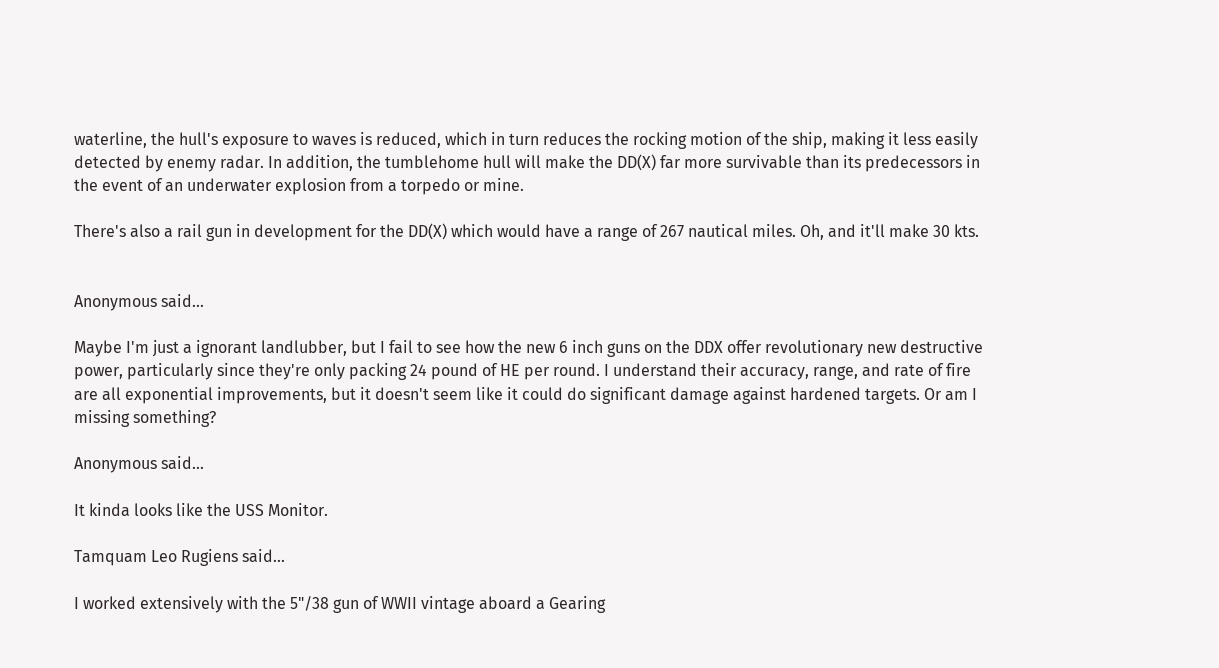waterline, the hull's exposure to waves is reduced, which in turn reduces the rocking motion of the ship, making it less easily detected by enemy radar. In addition, the tumblehome hull will make the DD(X) far more survivable than its predecessors in the event of an underwater explosion from a torpedo or mine.

There's also a rail gun in development for the DD(X) which would have a range of 267 nautical miles. Oh, and it'll make 30 kts.


Anonymous said...

Maybe I'm just a ignorant landlubber, but I fail to see how the new 6 inch guns on the DDX offer revolutionary new destructive power, particularly since they're only packing 24 pound of HE per round. I understand their accuracy, range, and rate of fire are all exponential improvements, but it doesn't seem like it could do significant damage against hardened targets. Or am I missing something?

Anonymous said...

It kinda looks like the USS Monitor.

Tamquam Leo Rugiens said...

I worked extensively with the 5"/38 gun of WWII vintage aboard a Gearing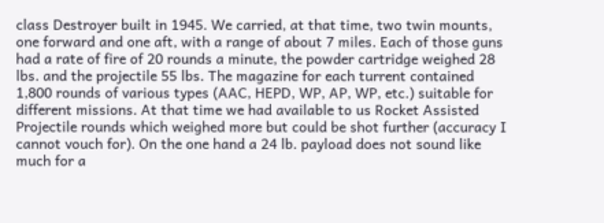class Destroyer built in 1945. We carried, at that time, two twin mounts, one forward and one aft, with a range of about 7 miles. Each of those guns had a rate of fire of 20 rounds a minute, the powder cartridge weighed 28 lbs. and the projectile 55 lbs. The magazine for each turrent contained 1,800 rounds of various types (AAC, HEPD, WP, AP, WP, etc.) suitable for different missions. At that time we had available to us Rocket Assisted Projectile rounds which weighed more but could be shot further (accuracy I cannot vouch for). On the one hand a 24 lb. payload does not sound like much for a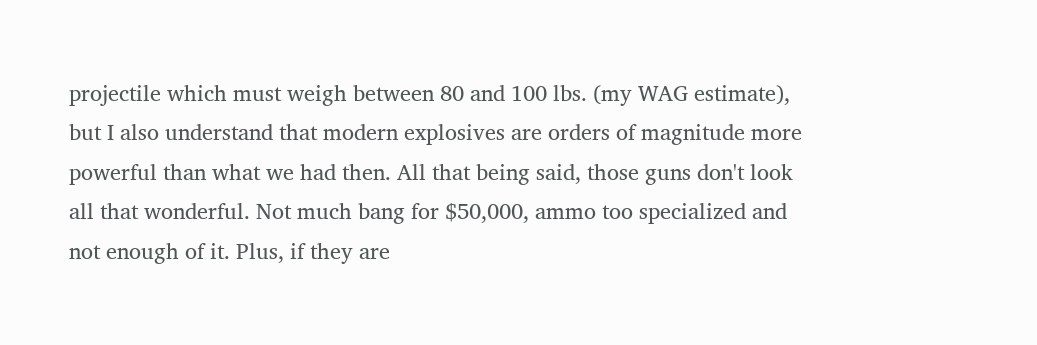projectile which must weigh between 80 and 100 lbs. (my WAG estimate), but I also understand that modern explosives are orders of magnitude more powerful than what we had then. All that being said, those guns don't look all that wonderful. Not much bang for $50,000, ammo too specialized and not enough of it. Plus, if they are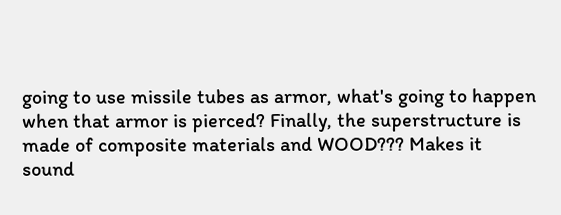going to use missile tubes as armor, what's going to happen when that armor is pierced? Finally, the superstructure is made of composite materials and WOOD??? Makes it sound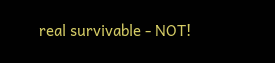real survivable - NOT!